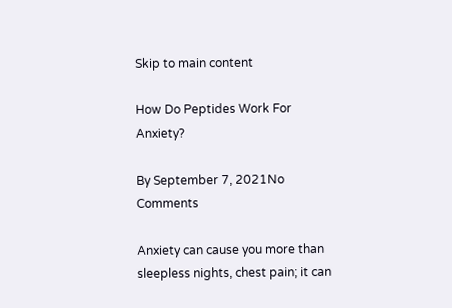Skip to main content

How Do Peptides Work For Anxiety?

By September 7, 2021No Comments

Anxiety can cause you more than sleepless nights, chest pain; it can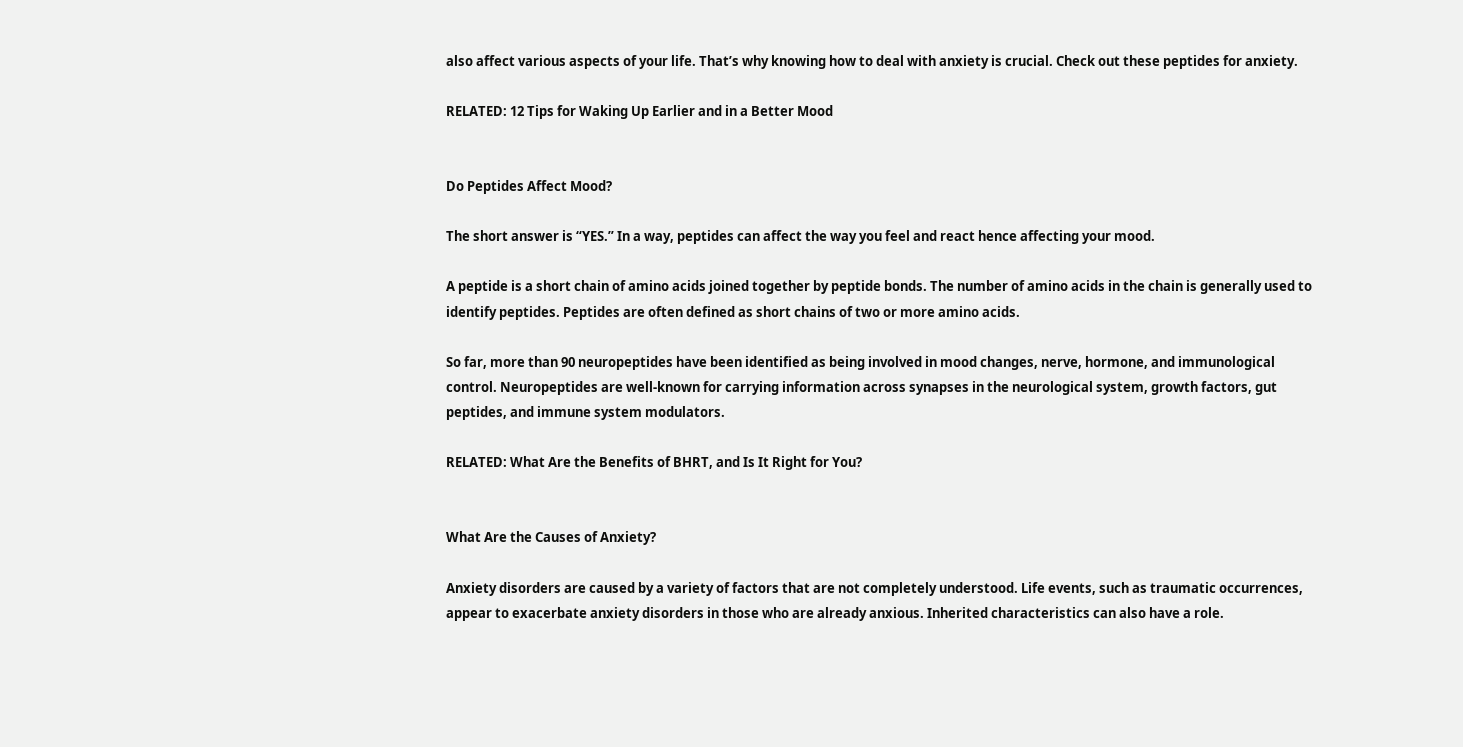also affect various aspects of your life. That’s why knowing how to deal with anxiety is crucial. Check out these peptides for anxiety.

RELATED: 12 Tips for Waking Up Earlier and in a Better Mood


Do Peptides Affect Mood?

The short answer is “YES.” In a way, peptides can affect the way you feel and react hence affecting your mood.

A peptide is a short chain of amino acids joined together by peptide bonds. The number of amino acids in the chain is generally used to identify peptides. Peptides are often defined as short chains of two or more amino acids.

So far, more than 90 neuropeptides have been identified as being involved in mood changes, nerve, hormone, and immunological control. Neuropeptides are well-known for carrying information across synapses in the neurological system, growth factors, gut peptides, and immune system modulators.

RELATED: What Are the Benefits of BHRT, and Is It Right for You?


What Are the Causes of Anxiety?

Anxiety disorders are caused by a variety of factors that are not completely understood. Life events, such as traumatic occurrences, appear to exacerbate anxiety disorders in those who are already anxious. Inherited characteristics can also have a role.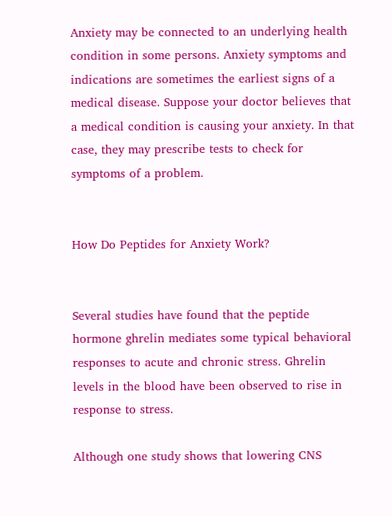Anxiety may be connected to an underlying health condition in some persons. Anxiety symptoms and indications are sometimes the earliest signs of a medical disease. Suppose your doctor believes that a medical condition is causing your anxiety. In that case, they may prescribe tests to check for symptoms of a problem.


How Do Peptides for Anxiety Work?


Several studies have found that the peptide hormone ghrelin mediates some typical behavioral responses to acute and chronic stress. Ghrelin levels in the blood have been observed to rise in response to stress.

Although one study shows that lowering CNS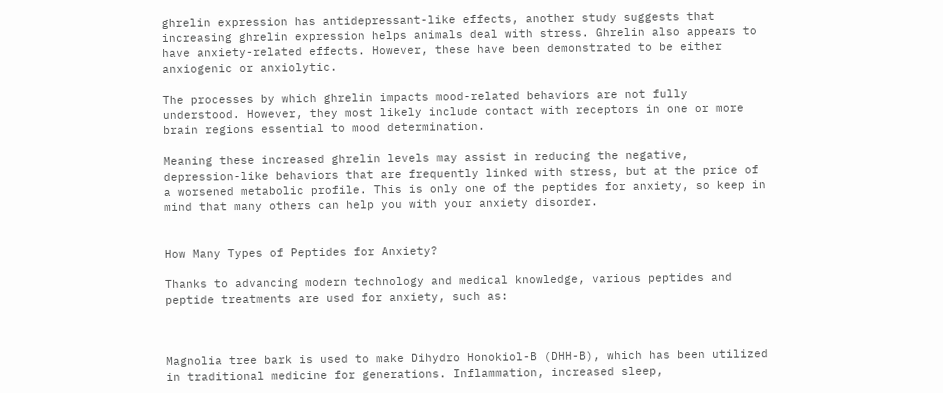ghrelin expression has antidepressant-like effects, another study suggests that increasing ghrelin expression helps animals deal with stress. Ghrelin also appears to have anxiety-related effects. However, these have been demonstrated to be either anxiogenic or anxiolytic.

The processes by which ghrelin impacts mood-related behaviors are not fully understood. However, they most likely include contact with receptors in one or more brain regions essential to mood determination.

Meaning these increased ghrelin levels may assist in reducing the negative, depression-like behaviors that are frequently linked with stress, but at the price of a worsened metabolic profile. This is only one of the peptides for anxiety, so keep in mind that many others can help you with your anxiety disorder.


How Many Types of Peptides for Anxiety?

Thanks to advancing modern technology and medical knowledge, various peptides and peptide treatments are used for anxiety, such as:



Magnolia tree bark is used to make Dihydro Honokiol-B (DHH-B), which has been utilized in traditional medicine for generations. Inflammation, increased sleep,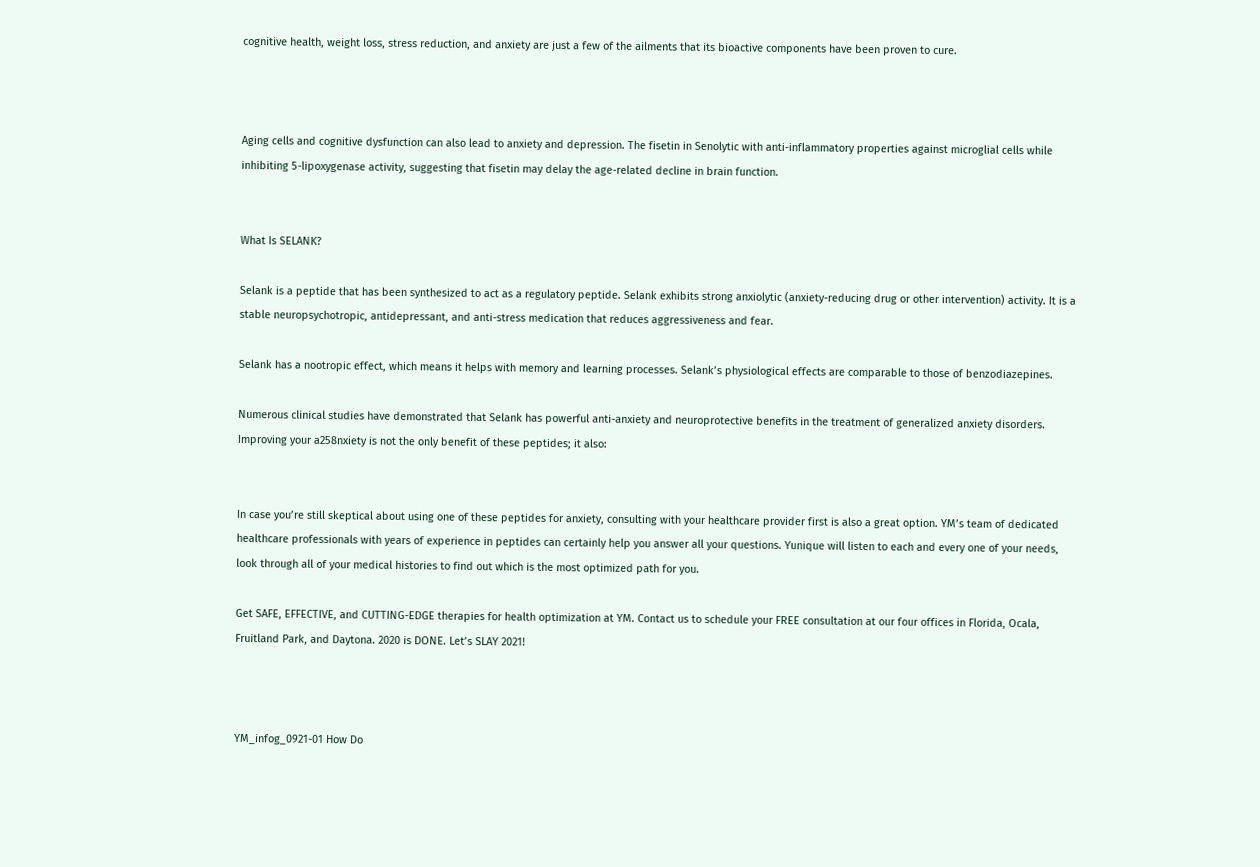cognitive health, weight loss, stress reduction, and anxiety are just a few of the ailments that its bioactive components have been proven to cure.



Aging cells and cognitive dysfunction can also lead to anxiety and depression. The fisetin in Senolytic with anti-inflammatory properties against microglial cells while inhibiting 5-lipoxygenase activity, suggesting that fisetin may delay the age-related decline in brain function.


What Is SELANK?

Selank is a peptide that has been synthesized to act as a regulatory peptide. Selank exhibits strong anxiolytic (anxiety-reducing drug or other intervention) activity. It is a stable neuropsychotropic, antidepressant, and anti-stress medication that reduces aggressiveness and fear.

Selank has a nootropic effect, which means it helps with memory and learning processes. Selank’s physiological effects are comparable to those of benzodiazepines.

Numerous clinical studies have demonstrated that Selank has powerful anti-anxiety and neuroprotective benefits in the treatment of generalized anxiety disorders. Improving your a258nxiety is not the only benefit of these peptides; it also:


In case you’re still skeptical about using one of these peptides for anxiety, consulting with your healthcare provider first is also a great option. YM’s team of dedicated healthcare professionals with years of experience in peptides can certainly help you answer all your questions. Yunique will listen to each and every one of your needs, look through all of your medical histories to find out which is the most optimized path for you.

Get SAFE, EFFECTIVE, and CUTTING-EDGE therapies for health optimization at YM. Contact us to schedule your FREE consultation at our four offices in Florida, Ocala, Fruitland Park, and Daytona. 2020 is DONE. Let’s SLAY 2021!



YM_infog_0921-01 How Do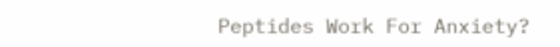Peptides Work For Anxiety?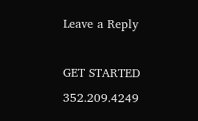Leave a Reply

GET STARTED 352.209.4249